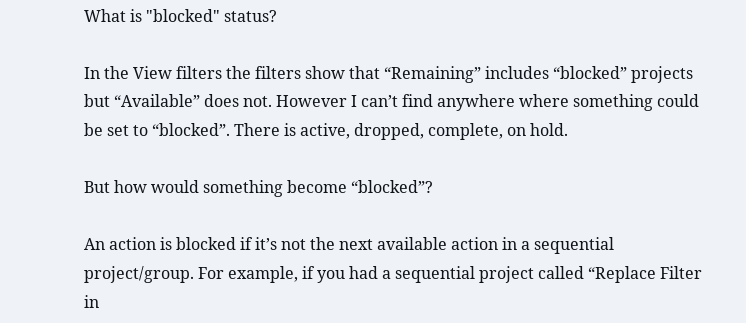What is "blocked" status?

In the View filters the filters show that “Remaining” includes “blocked” projects but “Available” does not. However I can’t find anywhere where something could be set to “blocked”. There is active, dropped, complete, on hold.

But how would something become “blocked”?

An action is blocked if it’s not the next available action in a sequential project/group. For example, if you had a sequential project called “Replace Filter in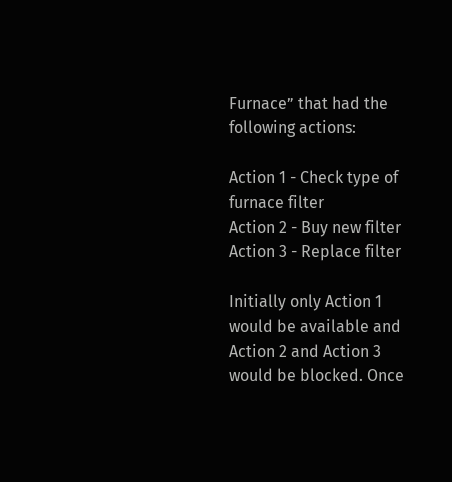Furnace” that had the following actions:

Action 1 - Check type of furnace filter
Action 2 - Buy new filter
Action 3 - Replace filter

Initially only Action 1 would be available and Action 2 and Action 3 would be blocked. Once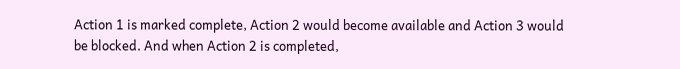Action 1 is marked complete, Action 2 would become available and Action 3 would be blocked. And when Action 2 is completed,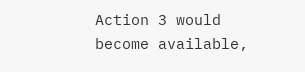Action 3 would become available,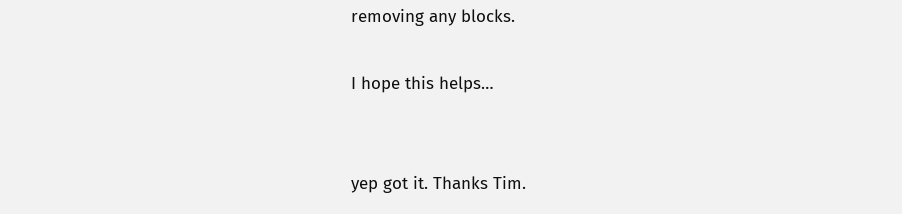removing any blocks.

I hope this helps…


yep got it. Thanks Tim.